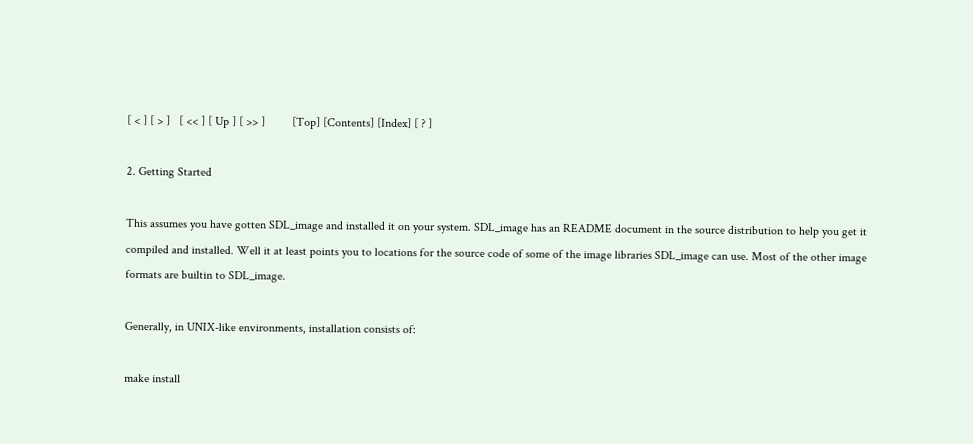[ < ] [ > ]   [ << ] [ Up ] [ >> ]         [Top] [Contents] [Index] [ ? ]

2. Getting Started

This assumes you have gotten SDL_image and installed it on your system. SDL_image has an README document in the source distribution to help you get it compiled and installed. Well it at least points you to locations for the source code of some of the image libraries SDL_image can use. Most of the other image formats are builtin to SDL_image.

Generally, in UNIX-like environments, installation consists of:

make install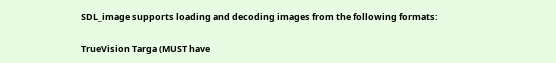SDL_image supports loading and decoding images from the following formats:

TrueVision Targa (MUST have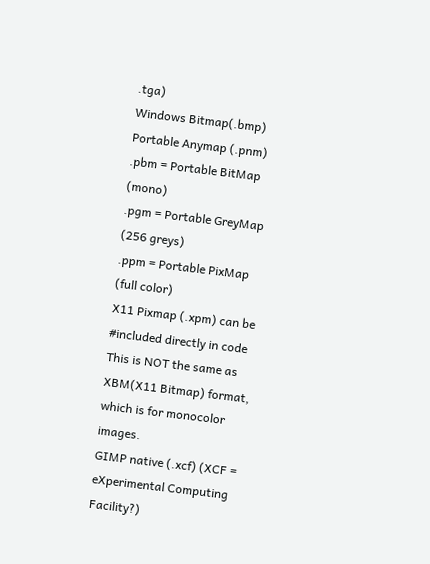.tga)
Windows Bitmap(.bmp)
Portable Anymap (.pnm)
.pbm = Portable BitMap (mono)
.pgm = Portable GreyMap (256 greys)
.ppm = Portable PixMap (full color)
X11 Pixmap (.xpm) can be #included directly in code
This is NOT the same as XBM(X11 Bitmap) format, which is for monocolor images.
GIMP native (.xcf) (XCF = eXperimental Computing Facility?)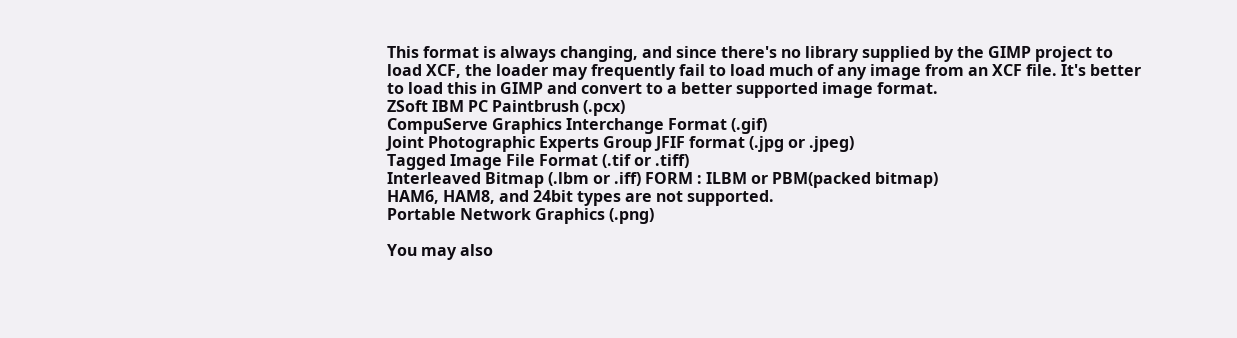This format is always changing, and since there's no library supplied by the GIMP project to load XCF, the loader may frequently fail to load much of any image from an XCF file. It's better to load this in GIMP and convert to a better supported image format.
ZSoft IBM PC Paintbrush (.pcx)
CompuServe Graphics Interchange Format (.gif)
Joint Photographic Experts Group JFIF format (.jpg or .jpeg)
Tagged Image File Format (.tif or .tiff)
Interleaved Bitmap (.lbm or .iff) FORM : ILBM or PBM(packed bitmap)
HAM6, HAM8, and 24bit types are not supported.
Portable Network Graphics (.png)

You may also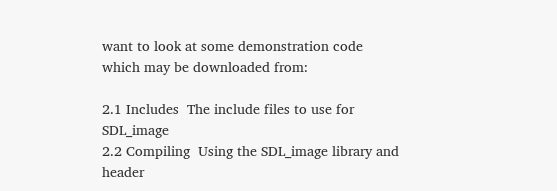want to look at some demonstration code which may be downloaded from:

2.1 Includes  The include files to use for SDL_image
2.2 Compiling  Using the SDL_image library and header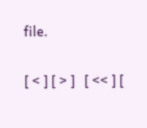file.

[ < ] [ > ]   [ << ] [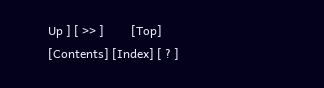Up ] [ >> ]         [Top] [Contents] [Index] [ ? ]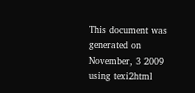This document was generated on November, 3 2009 using texi2html